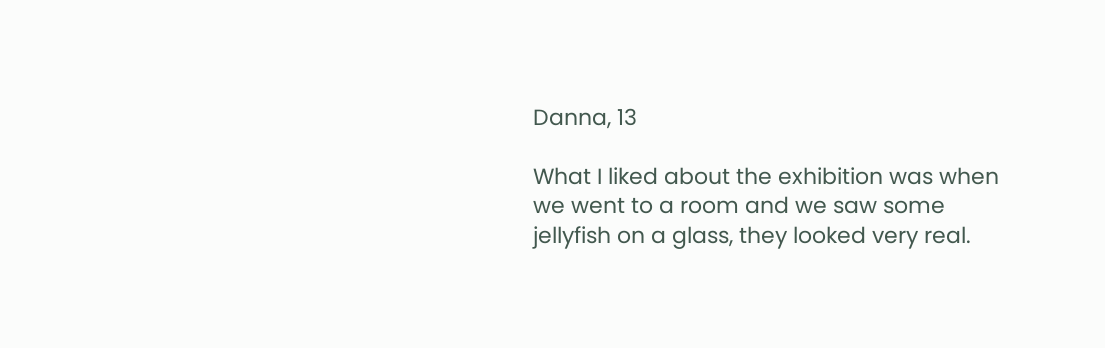Danna, 13

What I liked about the exhibition was when we went to a room and we saw some jellyfish on a glass, they looked very real.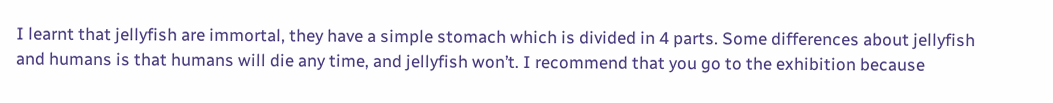I learnt that jellyfish are immortal, they have a simple stomach which is divided in 4 parts. Some differences about jellyfish and humans is that humans will die any time, and jellyfish won’t. I recommend that you go to the exhibition because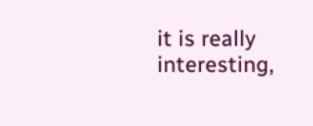it is really interesting,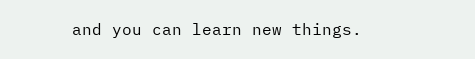and you can learn new things.